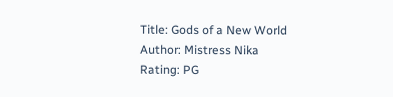Title: Gods of a New World
Author: Mistress Nika
Rating: PG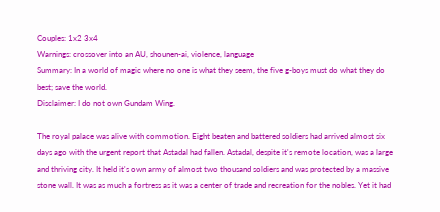Couples: 1x2 3x4
Warnings: crossover into an AU, shounen-ai, violence, language
Summary: In a world of magic where no one is what they seem, the five g-boys must do what they do best; save the world.
Disclaimer: I do not own Gundam Wing.

The royal palace was alive with commotion. Eight beaten and battered soldiers had arrived almost six days ago with the urgent report that Astadal had fallen. Astadal, despite it's remote location, was a large and thriving city. It held it's own army of almost two thousand soldiers and was protected by a massive stone wall. It was as much a fortress as it was a center of trade and recreation for the nobles. Yet it had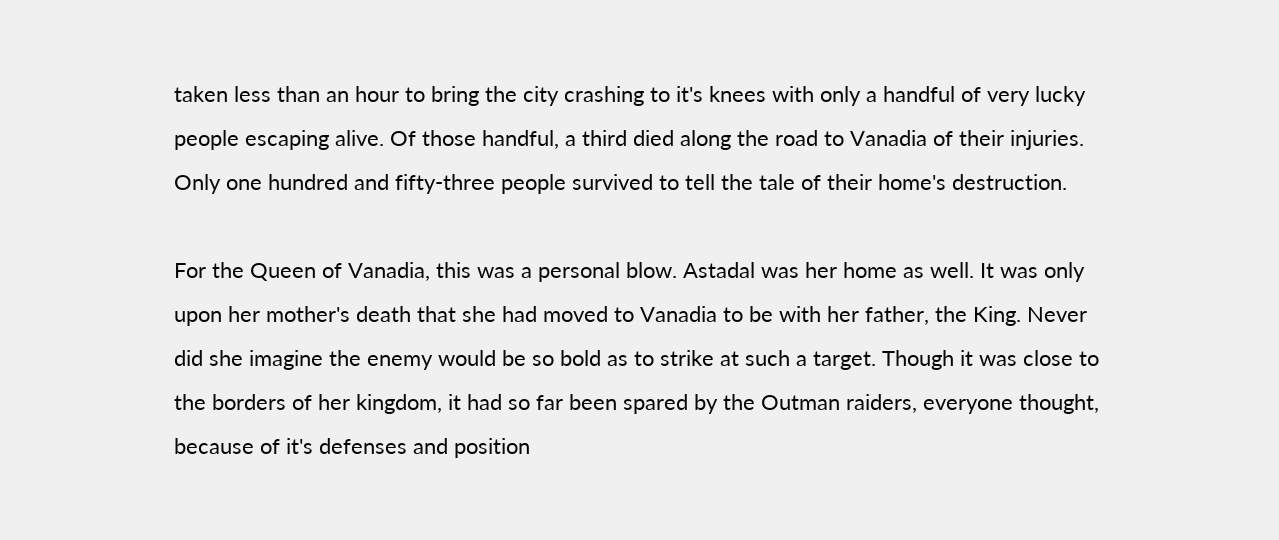taken less than an hour to bring the city crashing to it's knees with only a handful of very lucky people escaping alive. Of those handful, a third died along the road to Vanadia of their injuries. Only one hundred and fifty-three people survived to tell the tale of their home's destruction.

For the Queen of Vanadia, this was a personal blow. Astadal was her home as well. It was only upon her mother's death that she had moved to Vanadia to be with her father, the King. Never did she imagine the enemy would be so bold as to strike at such a target. Though it was close to the borders of her kingdom, it had so far been spared by the Outman raiders, everyone thought, because of it's defenses and position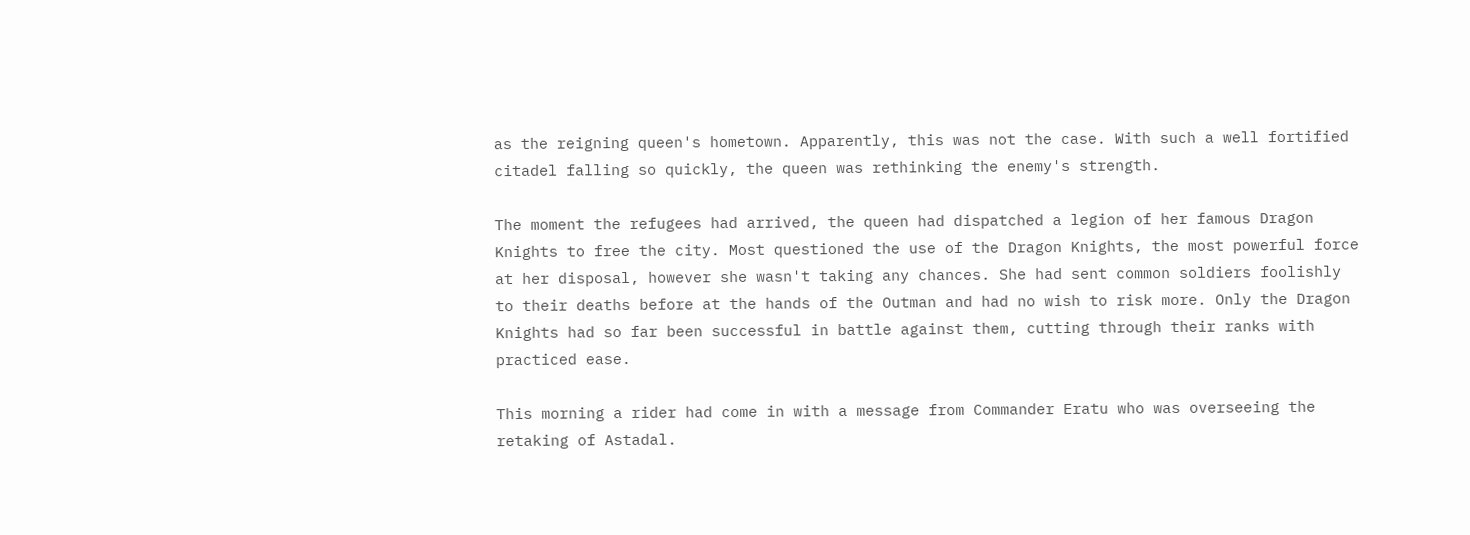as the reigning queen's hometown. Apparently, this was not the case. With such a well fortified citadel falling so quickly, the queen was rethinking the enemy's strength.

The moment the refugees had arrived, the queen had dispatched a legion of her famous Dragon Knights to free the city. Most questioned the use of the Dragon Knights, the most powerful force at her disposal, however she wasn't taking any chances. She had sent common soldiers foolishly to their deaths before at the hands of the Outman and had no wish to risk more. Only the Dragon Knights had so far been successful in battle against them, cutting through their ranks with practiced ease.

This morning a rider had come in with a message from Commander Eratu who was overseeing the retaking of Astadal.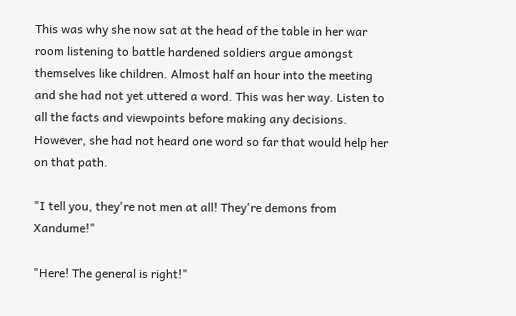This was why she now sat at the head of the table in her war room listening to battle hardened soldiers argue amongst themselves like children. Almost half an hour into the meeting and she had not yet uttered a word. This was her way. Listen to all the facts and viewpoints before making any decisions. However, she had not heard one word so far that would help her on that path.

"I tell you, they're not men at all! They're demons from Xandume!"

"Here! The general is right!"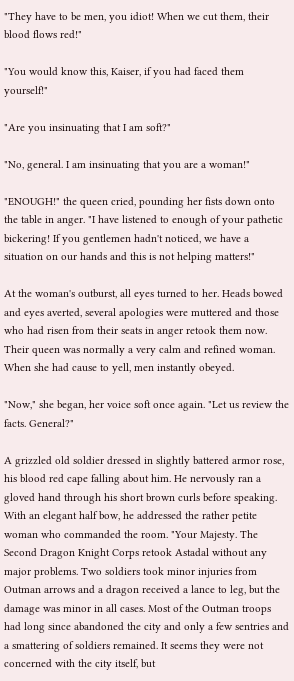"They have to be men, you idiot! When we cut them, their blood flows red!"

"You would know this, Kaiser, if you had faced them yourself!"

"Are you insinuating that I am soft?"

"No, general. I am insinuating that you are a woman!"

"ENOUGH!" the queen cried, pounding her fists down onto the table in anger. "I have listened to enough of your pathetic bickering! If you gentlemen hadn't noticed, we have a situation on our hands and this is not helping matters!"

At the woman's outburst, all eyes turned to her. Heads bowed and eyes averted, several apologies were muttered and those who had risen from their seats in anger retook them now. Their queen was normally a very calm and refined woman. When she had cause to yell, men instantly obeyed.

"Now," she began, her voice soft once again. "Let us review the facts. General?"

A grizzled old soldier dressed in slightly battered armor rose, his blood red cape falling about him. He nervously ran a gloved hand through his short brown curls before speaking. With an elegant half bow, he addressed the rather petite woman who commanded the room. "Your Majesty. The Second Dragon Knight Corps retook Astadal without any major problems. Two soldiers took minor injuries from Outman arrows and a dragon received a lance to leg, but the damage was minor in all cases. Most of the Outman troops had long since abandoned the city and only a few sentries and a smattering of soldiers remained. It seems they were not concerned with the city itself, but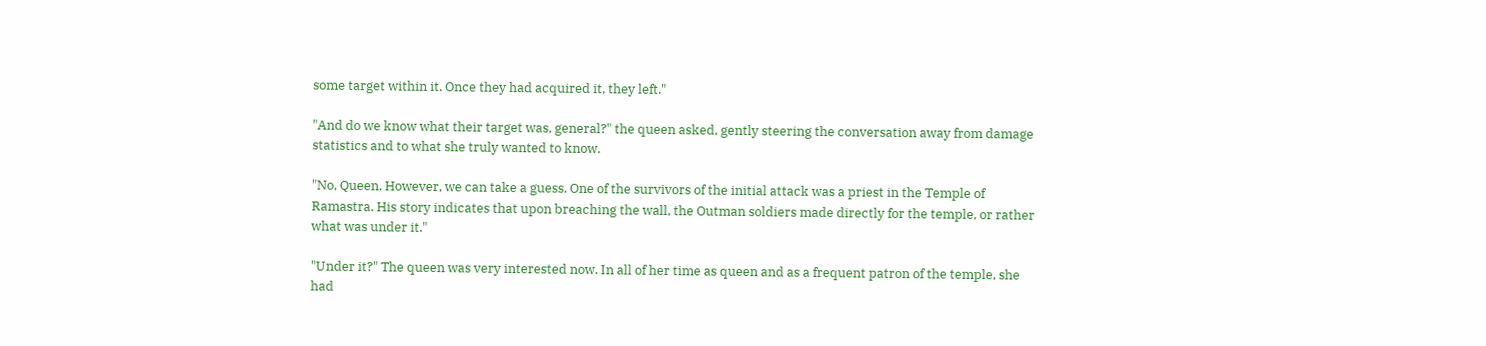some target within it. Once they had acquired it, they left."

"And do we know what their target was, general?" the queen asked, gently steering the conversation away from damage statistics and to what she truly wanted to know.

"No, Queen. However, we can take a guess. One of the survivors of the initial attack was a priest in the Temple of Ramastra. His story indicates that upon breaching the wall, the Outman soldiers made directly for the temple, or rather what was under it."

"Under it?" The queen was very interested now. In all of her time as queen and as a frequent patron of the temple, she had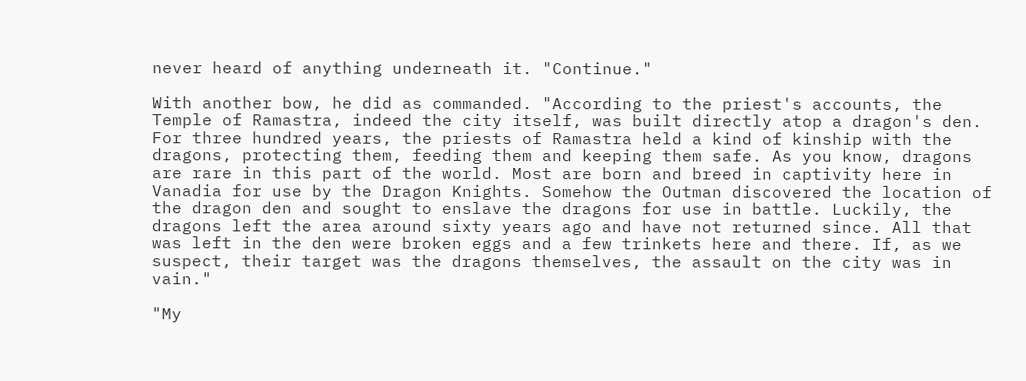never heard of anything underneath it. "Continue."

With another bow, he did as commanded. "According to the priest's accounts, the Temple of Ramastra, indeed the city itself, was built directly atop a dragon's den. For three hundred years, the priests of Ramastra held a kind of kinship with the dragons, protecting them, feeding them and keeping them safe. As you know, dragons are rare in this part of the world. Most are born and breed in captivity here in Vanadia for use by the Dragon Knights. Somehow the Outman discovered the location of the dragon den and sought to enslave the dragons for use in battle. Luckily, the dragons left the area around sixty years ago and have not returned since. All that was left in the den were broken eggs and a few trinkets here and there. If, as we suspect, their target was the dragons themselves, the assault on the city was in vain."

"My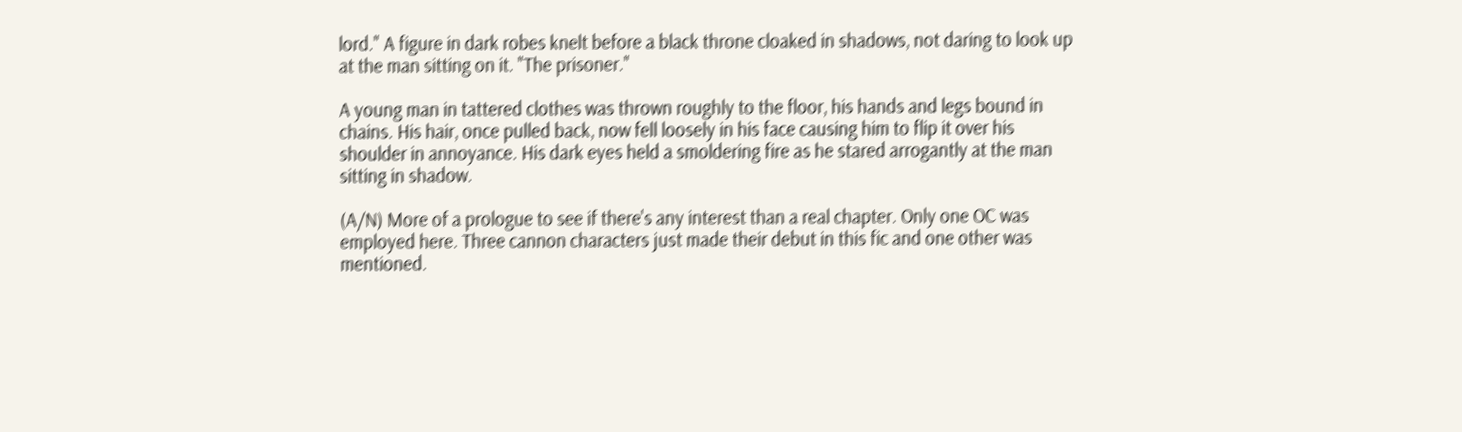lord." A figure in dark robes knelt before a black throne cloaked in shadows, not daring to look up at the man sitting on it. "The prisoner."

A young man in tattered clothes was thrown roughly to the floor, his hands and legs bound in chains. His hair, once pulled back, now fell loosely in his face causing him to flip it over his shoulder in annoyance. His dark eyes held a smoldering fire as he stared arrogantly at the man sitting in shadow.

(A/N) More of a prologue to see if there's any interest than a real chapter. Only one OC was employed here. Three cannon characters just made their debut in this fic and one other was mentioned.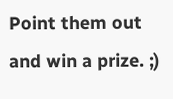Point them out and win a prize. ;)